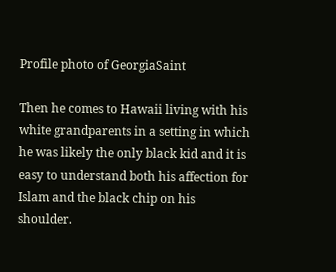Profile photo of GeorgiaSaint

Then he comes to Hawaii living with his white grandparents in a setting in which he was likely the only black kid and it is easy to understand both his affection for Islam and the black chip on his shoulder.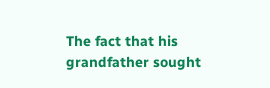The fact that his grandfather sought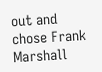out and chose Frank Marshall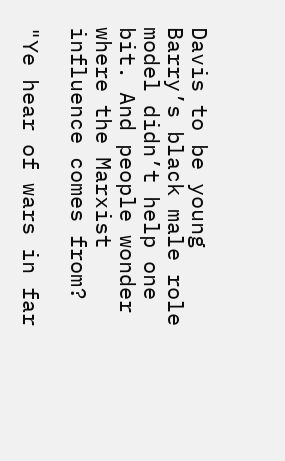Davis to be young Barry’s black male role model didn’t help one bit. And people wonder where the Marxist influence comes from?

"Ye hear of wars in far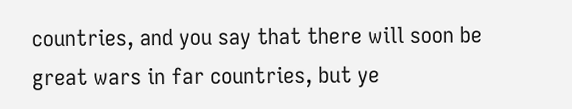countries, and you say that there will soon be great wars in far countries, but ye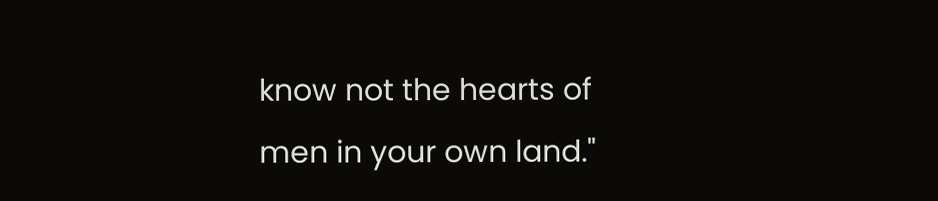know not the hearts of men in your own land."